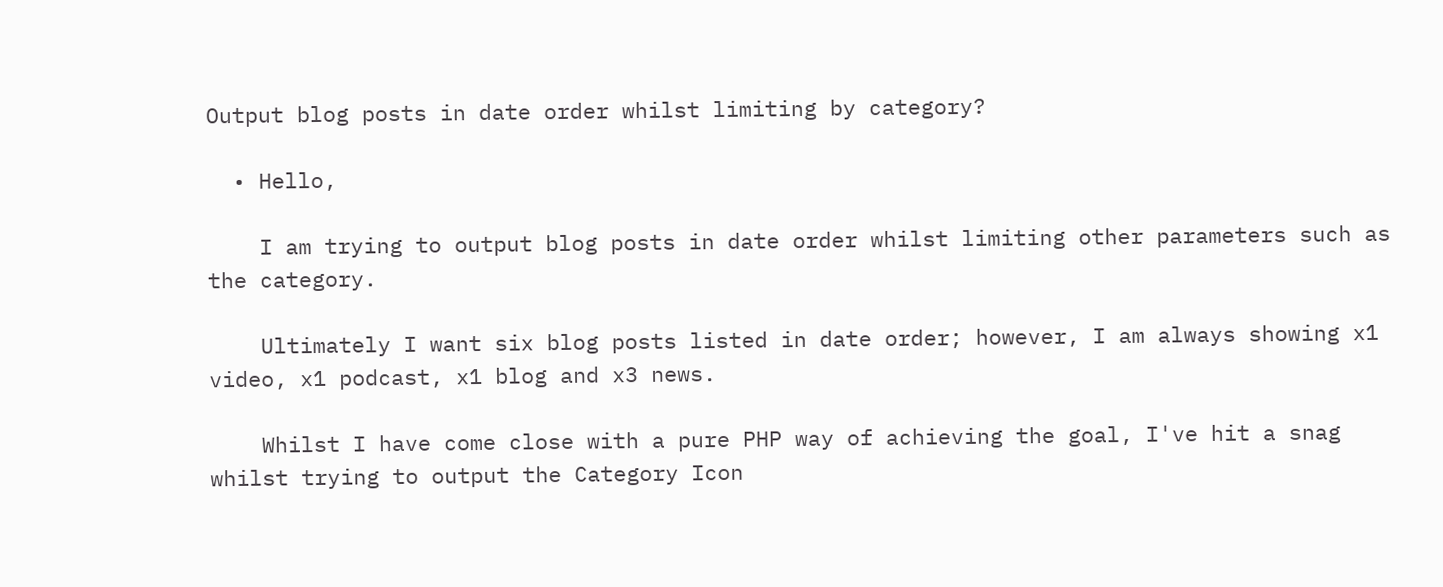Output blog posts in date order whilst limiting by category?

  • Hello,

    I am trying to output blog posts in date order whilst limiting other parameters such as the category.

    Ultimately I want six blog posts listed in date order; however, I am always showing x1 video, x1 podcast, x1 blog and x3 news.

    Whilst I have come close with a pure PHP way of achieving the goal, I've hit a snag whilst trying to output the Category Icon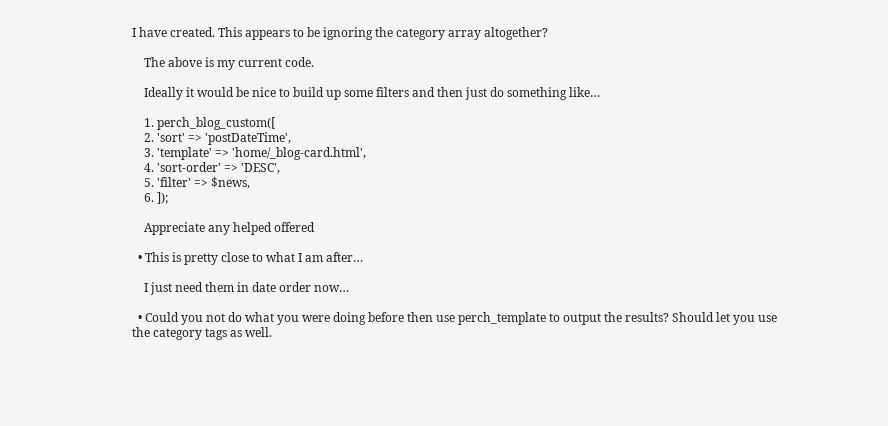I have created. This appears to be ignoring the category array altogether?

    The above is my current code.

    Ideally it would be nice to build up some filters and then just do something like…

    1. perch_blog_custom([
    2. 'sort' => 'postDateTime',
    3. 'template' => 'home/_blog-card.html',
    4. 'sort-order' => 'DESC',
    5. 'filter' => $news,
    6. ]);

    Appreciate any helped offered

  • This is pretty close to what I am after…

    I just need them in date order now…

  • Could you not do what you were doing before then use perch_template to output the results? Should let you use the category tags as well.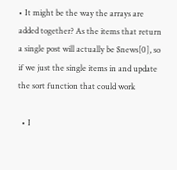• It might be the way the arrays are added together? As the items that return a single post will actually be $news[0], so if we just the single items in and update the sort function that could work

  • I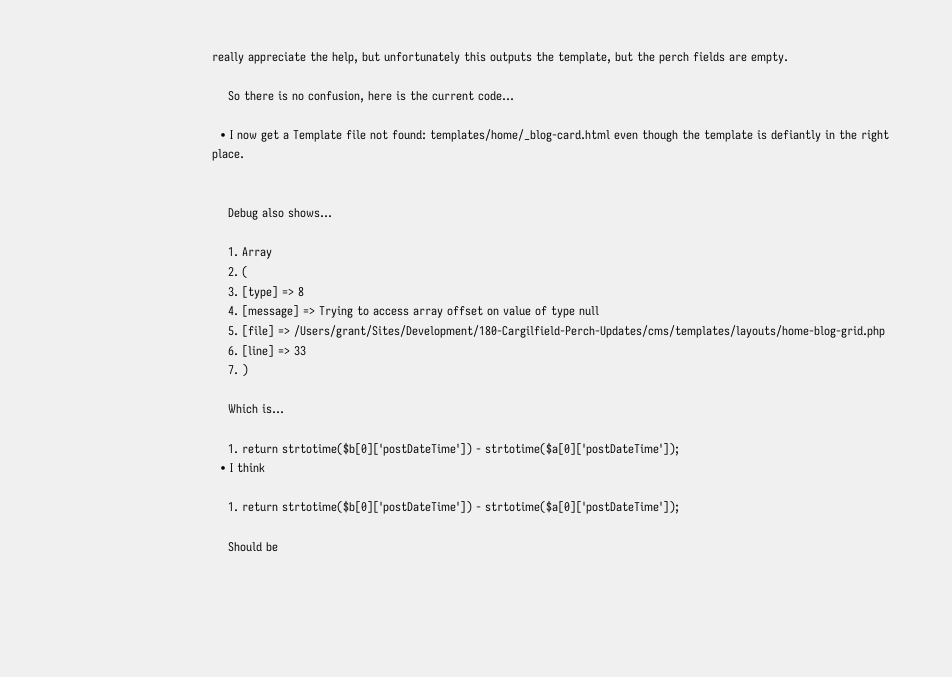really appreciate the help, but unfortunately this outputs the template, but the perch fields are empty.

    So there is no confusion, here is the current code…

  • I now get a Template file not found: templates/home/_blog-card.html even though the template is defiantly in the right place.


    Debug also shows…

    1. Array
    2. (
    3. [type] => 8
    4. [message] => Trying to access array offset on value of type null
    5. [file] => /Users/grant/Sites/Development/180-Cargilfield-Perch-Updates/cms/templates/layouts/home-blog-grid.php
    6. [line] => 33
    7. )

    Which is…

    1. return strtotime($b[0]['postDateTime']) - strtotime($a[0]['postDateTime']);
  • I think

    1. return strtotime($b[0]['postDateTime']) - strtotime($a[0]['postDateTime']);

    Should be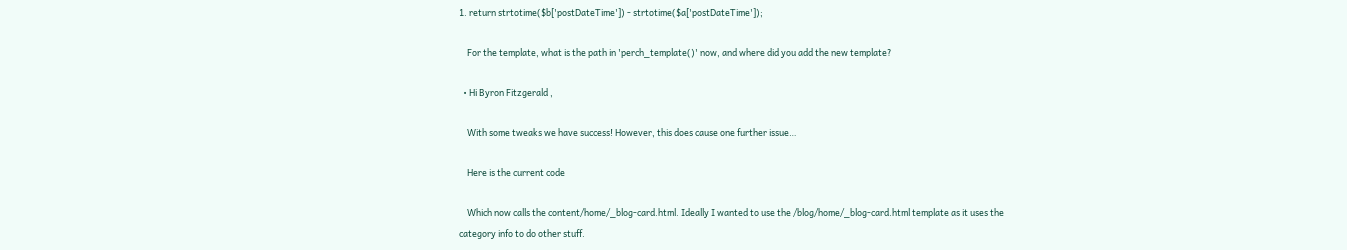1. return strtotime($b['postDateTime']) - strtotime($a['postDateTime']);

    For the template, what is the path in 'perch_template()' now, and where did you add the new template?

  • Hi Byron Fitzgerald ,

    With some tweaks we have success! However, this does cause one further issue…

    Here is the current code

    Which now calls the content/home/_blog-card.html. Ideally I wanted to use the /blog/home/_blog-card.html template as it uses the category info to do other stuff.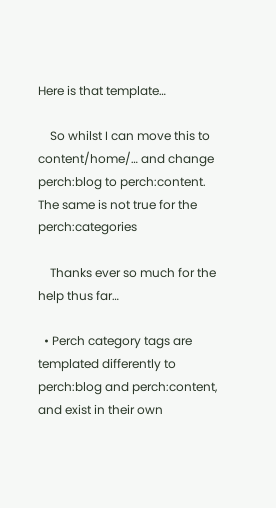Here is that template…

    So whilst I can move this to content/home/… and change perch:blog to perch:content. The same is not true for the perch:categories

    Thanks ever so much for the help thus far…

  • Perch category tags are templated differently to perch:blog and perch:content, and exist in their own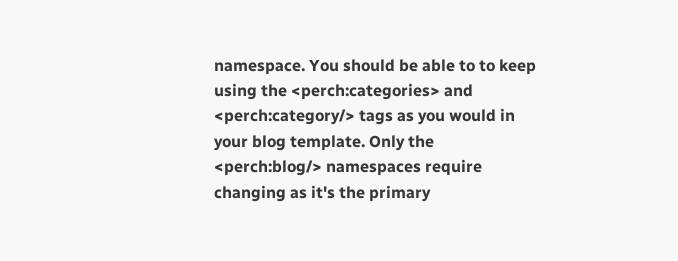namespace. You should be able to to keep using the <perch:categories> and <perch:category/> tags as you would in your blog template. Only the <perch:blog/> namespaces require changing as it's the primary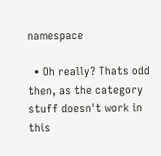namespace

  • Oh really? Thats odd then, as the category stuff doesn't work in this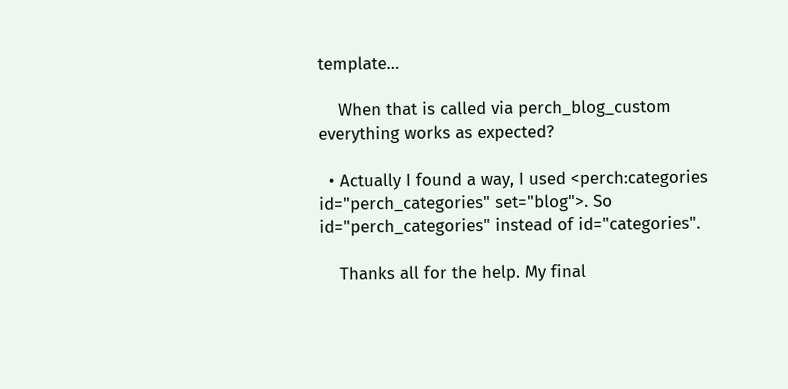template…

    When that is called via perch_blog_custom everything works as expected?

  • Actually I found a way, I used <perch:categories id="perch_categories" set="blog">. So id="perch_categories" instead of id="categories".

    Thanks all for the help. My final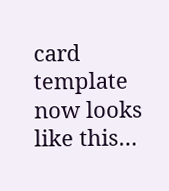card template now looks like this…